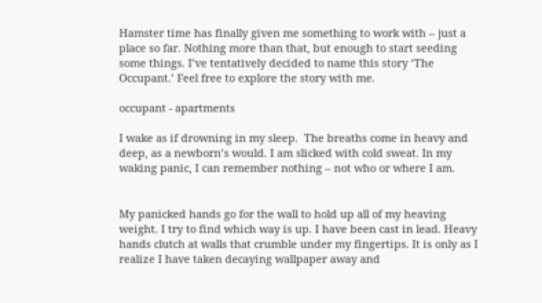Hamster time has finally given me something to work with – just a place so far. Nothing more than that, but enough to start seeding some things. I’ve tentatively decided to name this story ‘The Occupant.’ Feel free to explore the story with me.

occupant - apartments

I wake as if drowning in my sleep.  The breaths come in heavy and deep, as a newborn’s would. I am slicked with cold sweat. In my waking panic, I can remember nothing – not who or where I am.


My panicked hands go for the wall to hold up all of my heaving weight. I try to find which way is up. I have been cast in lead. Heavy hands clutch at walls that crumble under my fingertips. It is only as I realize I have taken decaying wallpaper away and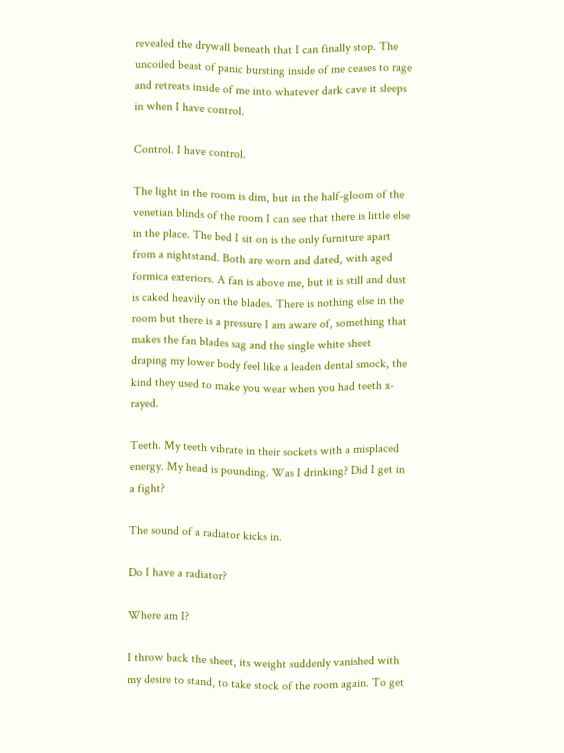revealed the drywall beneath that I can finally stop. The uncoiled beast of panic bursting inside of me ceases to rage and retreats inside of me into whatever dark cave it sleeps in when I have control.

Control. I have control.

The light in the room is dim, but in the half-gloom of the venetian blinds of the room I can see that there is little else in the place. The bed I sit on is the only furniture apart from a nightstand. Both are worn and dated, with aged formica exteriors. A fan is above me, but it is still and dust is caked heavily on the blades. There is nothing else in the room but there is a pressure I am aware of, something that makes the fan blades sag and the single white sheet draping my lower body feel like a leaden dental smock, the kind they used to make you wear when you had teeth x-rayed.

Teeth. My teeth vibrate in their sockets with a misplaced energy. My head is pounding. Was I drinking? Did I get in a fight?

The sound of a radiator kicks in.

Do I have a radiator?

Where am I?

I throw back the sheet, its weight suddenly vanished with my desire to stand, to take stock of the room again. To get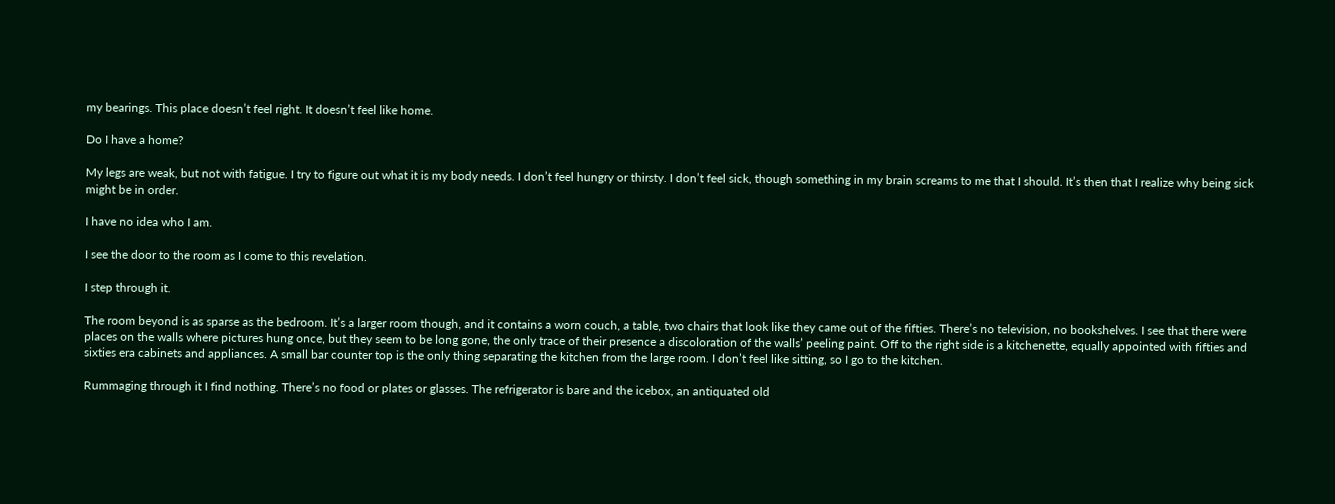my bearings. This place doesn’t feel right. It doesn’t feel like home.

Do I have a home?

My legs are weak, but not with fatigue. I try to figure out what it is my body needs. I don’t feel hungry or thirsty. I don’t feel sick, though something in my brain screams to me that I should. It’s then that I realize why being sick might be in order.

I have no idea who I am.

I see the door to the room as I come to this revelation.

I step through it.

The room beyond is as sparse as the bedroom. It’s a larger room though, and it contains a worn couch, a table, two chairs that look like they came out of the fifties. There’s no television, no bookshelves. I see that there were places on the walls where pictures hung once, but they seem to be long gone, the only trace of their presence a discoloration of the walls’ peeling paint. Off to the right side is a kitchenette, equally appointed with fifties and sixties era cabinets and appliances. A small bar counter top is the only thing separating the kitchen from the large room. I don’t feel like sitting, so I go to the kitchen.

Rummaging through it I find nothing. There’s no food or plates or glasses. The refrigerator is bare and the icebox, an antiquated old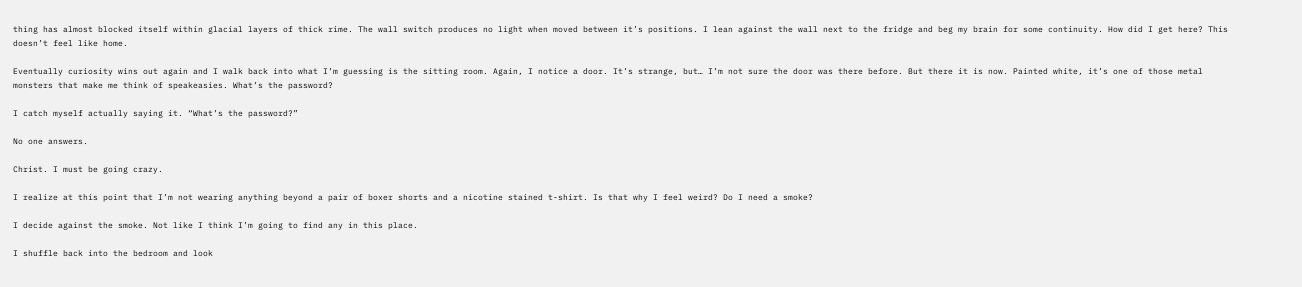thing has almost blocked itself within glacial layers of thick rime. The wall switch produces no light when moved between it’s positions. I lean against the wall next to the fridge and beg my brain for some continuity. How did I get here? This doesn’t feel like home.

Eventually curiosity wins out again and I walk back into what I’m guessing is the sitting room. Again, I notice a door. It’s strange, but… I’m not sure the door was there before. But there it is now. Painted white, it’s one of those metal monsters that make me think of speakeasies. What’s the password?

I catch myself actually saying it. “What’s the password?”

No one answers.

Christ. I must be going crazy.

I realize at this point that I’m not wearing anything beyond a pair of boxer shorts and a nicotine stained t-shirt. Is that why I feel weird? Do I need a smoke?

I decide against the smoke. Not like I think I’m going to find any in this place.

I shuffle back into the bedroom and look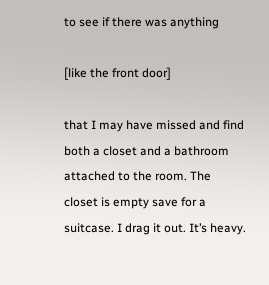to see if there was anything

[like the front door]

that I may have missed and find both a closet and a bathroom attached to the room. The closet is empty save for a suitcase. I drag it out. It’s heavy.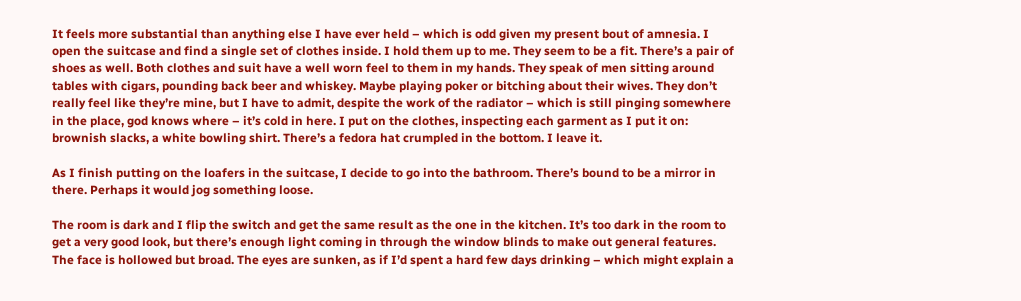It feels more substantial than anything else I have ever held – which is odd given my present bout of amnesia. I open the suitcase and find a single set of clothes inside. I hold them up to me. They seem to be a fit. There’s a pair of shoes as well. Both clothes and suit have a well worn feel to them in my hands. They speak of men sitting around tables with cigars, pounding back beer and whiskey. Maybe playing poker or bitching about their wives. They don’t really feel like they’re mine, but I have to admit, despite the work of the radiator – which is still pinging somewhere in the place, god knows where – it’s cold in here. I put on the clothes, inspecting each garment as I put it on: brownish slacks, a white bowling shirt. There’s a fedora hat crumpled in the bottom. I leave it.

As I finish putting on the loafers in the suitcase, I decide to go into the bathroom. There’s bound to be a mirror in there. Perhaps it would jog something loose.

The room is dark and I flip the switch and get the same result as the one in the kitchen. It’s too dark in the room to get a very good look, but there’s enough light coming in through the window blinds to make out general features. The face is hollowed but broad. The eyes are sunken, as if I’d spent a hard few days drinking – which might explain a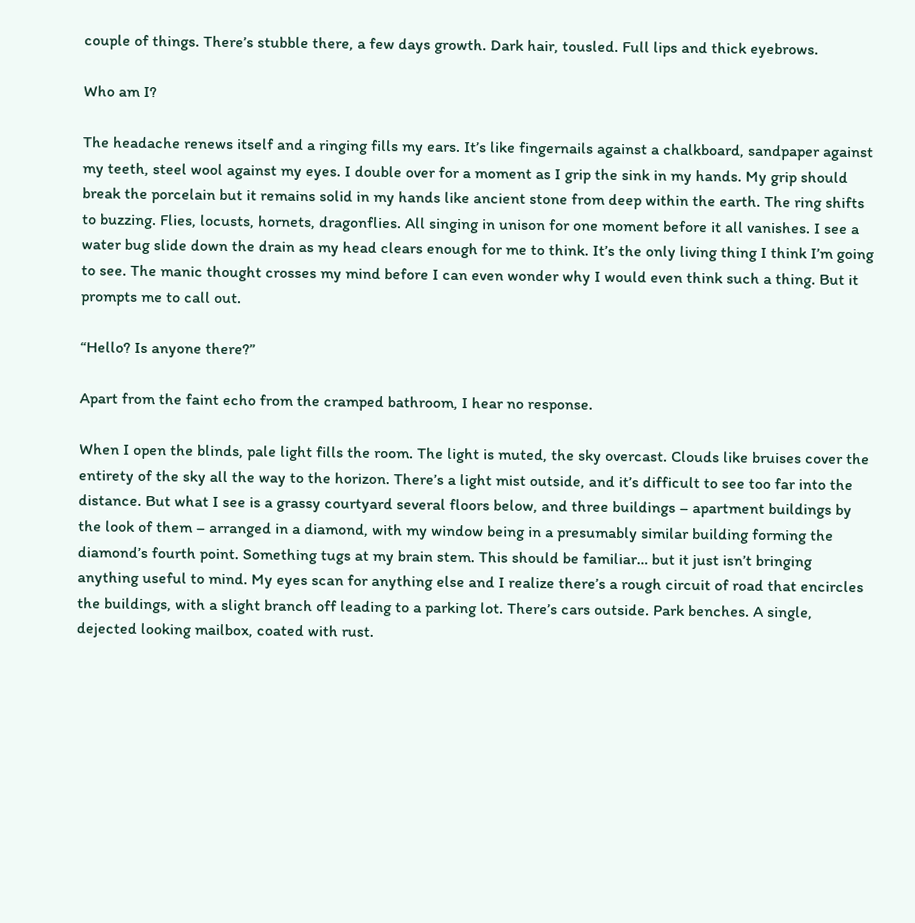couple of things. There’s stubble there, a few days growth. Dark hair, tousled. Full lips and thick eyebrows.

Who am I?

The headache renews itself and a ringing fills my ears. It’s like fingernails against a chalkboard, sandpaper against my teeth, steel wool against my eyes. I double over for a moment as I grip the sink in my hands. My grip should break the porcelain but it remains solid in my hands like ancient stone from deep within the earth. The ring shifts to buzzing. Flies, locusts, hornets, dragonflies. All singing in unison for one moment before it all vanishes. I see a water bug slide down the drain as my head clears enough for me to think. It’s the only living thing I think I’m going to see. The manic thought crosses my mind before I can even wonder why I would even think such a thing. But it prompts me to call out.

“Hello? Is anyone there?”

Apart from the faint echo from the cramped bathroom, I hear no response.

When I open the blinds, pale light fills the room. The light is muted, the sky overcast. Clouds like bruises cover the entirety of the sky all the way to the horizon. There’s a light mist outside, and it’s difficult to see too far into the distance. But what I see is a grassy courtyard several floors below, and three buildings – apartment buildings by the look of them – arranged in a diamond, with my window being in a presumably similar building forming the diamond’s fourth point. Something tugs at my brain stem. This should be familiar… but it just isn’t bringing anything useful to mind. My eyes scan for anything else and I realize there’s a rough circuit of road that encircles the buildings, with a slight branch off leading to a parking lot. There’s cars outside. Park benches. A single, dejected looking mailbox, coated with rust.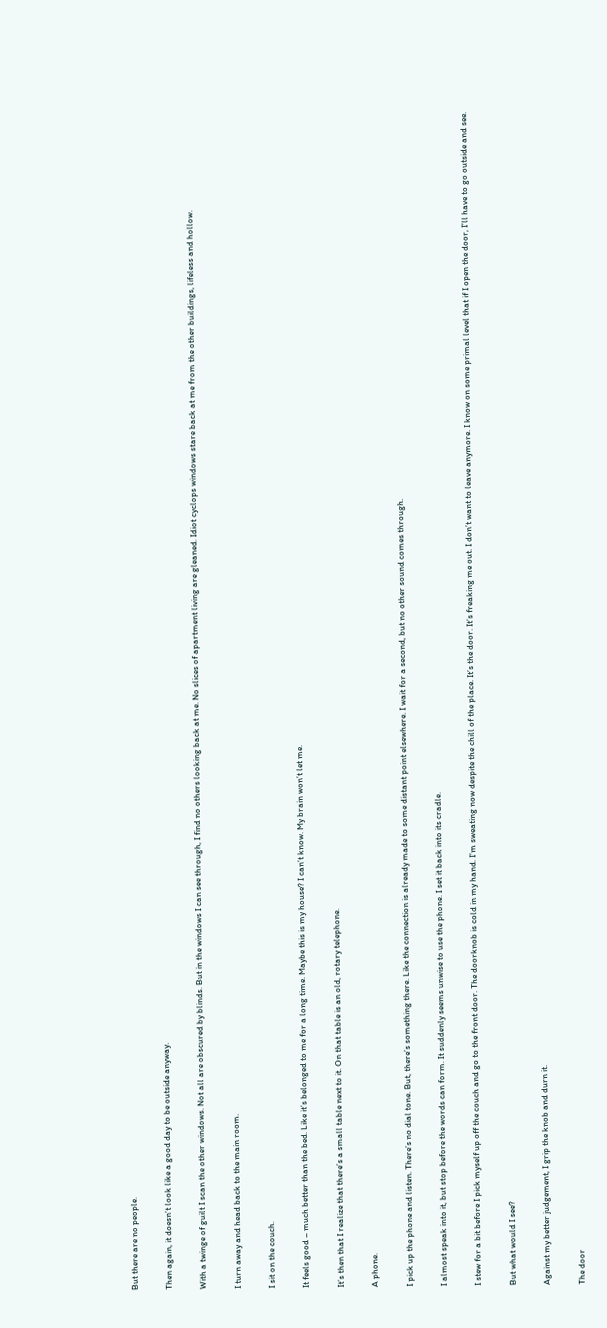But there are no people.

Then again, it doesn’t look like a good day to be outside anyway.

With a twinge of guilt I scan the other windows. Not all are obscured by blinds. But in the windows I can see through, I find no others looking back at me. No slices of apartment living are gleaned. Idiot cyclops windows stare back at me from the other buildings, lifeless and hollow.

I turn away and head back to the main room.

I sit on the couch.

It feels good – much better than the bed. Like it’s belonged to me for a long time. Maybe this is my house? I can’t know. My brain won’t let me.

It’s then that I realize that there’s a small table next to it. On that table is an old, rotary telephone.

A phone.

I pick up the phone and listen. There’s no dial tone. But, there’s something there. Like the connection is already made to some distant point elsewhere. I wait for a second, but no other sound comes through.

I almost speak into it, but stop before the words can form. It suddenly seems unwise to use the phone. I set it back into its cradle.

I stew for a bit before I pick myself up off the couch and go to the front door. The doorknob is cold in my hand. I’m sweating now despite the chill of the place. It’s the door. It’s freaking me out. I don’t want to leave anymore. I know on some primal level that if I open the door, I’ll have to go outside and see.

But what would I see?

Against my better judgement, I grip the knob and durn it.

The door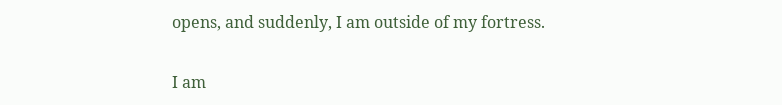opens, and suddenly, I am outside of my fortress.

I am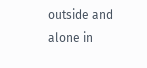outside and alone in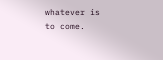whatever is to come.